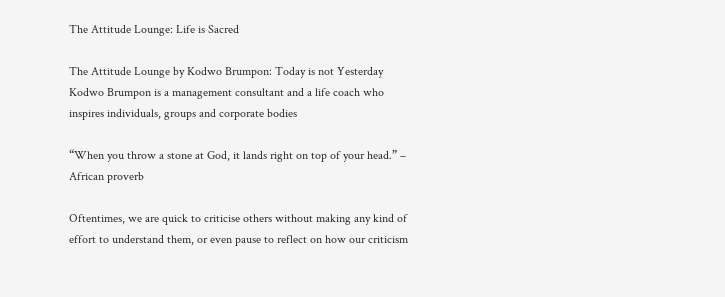The Attitude Lounge: Life is Sacred

The Attitude Lounge by Kodwo Brumpon: Today is not Yesterday
Kodwo Brumpon is a management consultant and a life coach who inspires individuals, groups and corporate bodies

“When you throw a stone at God, it lands right on top of your head.” – African proverb

Oftentimes, we are quick to criticise others without making any kind of effort to understand them, or even pause to reflect on how our criticism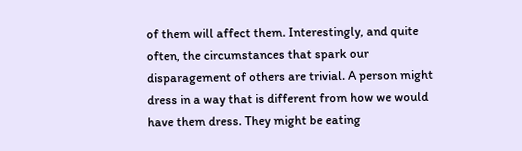of them will affect them. Interestingly, and quite often, the circumstances that spark our disparagement of others are trivial. A person might dress in a way that is different from how we would have them dress. They might be eating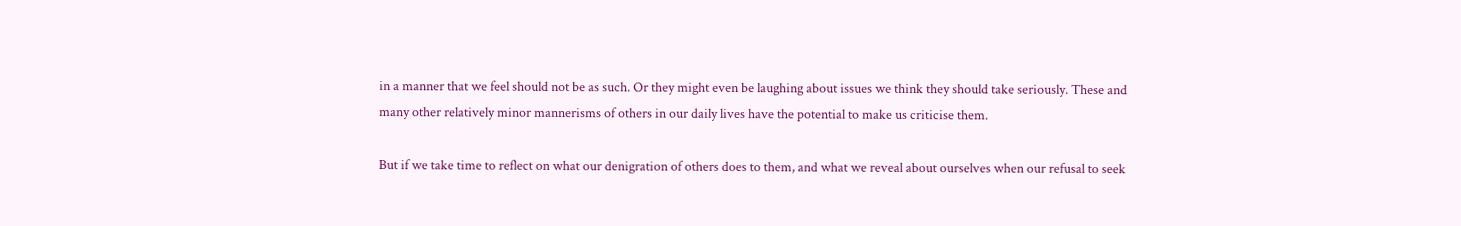in a manner that we feel should not be as such. Or they might even be laughing about issues we think they should take seriously. These and many other relatively minor mannerisms of others in our daily lives have the potential to make us criticise them.

But if we take time to reflect on what our denigration of others does to them, and what we reveal about ourselves when our refusal to seek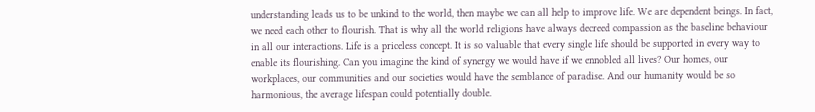understanding leads us to be unkind to the world, then maybe we can all help to improve life. We are dependent beings. In fact, we need each other to flourish. That is why all the world religions have always decreed compassion as the baseline behaviour in all our interactions. Life is a priceless concept. It is so valuable that every single life should be supported in every way to enable its flourishing. Can you imagine the kind of synergy we would have if we ennobled all lives? Our homes, our workplaces, our communities and our societies would have the semblance of paradise. And our humanity would be so harmonious, the average lifespan could potentially double.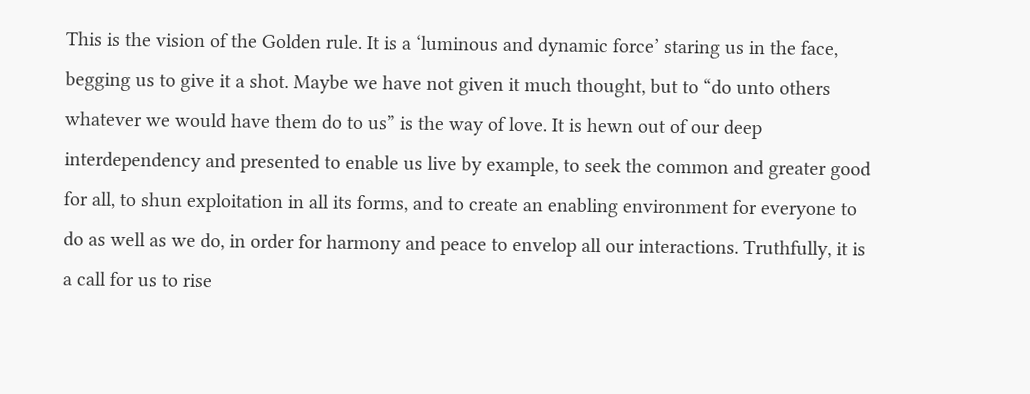This is the vision of the Golden rule. It is a ‘luminous and dynamic force’ staring us in the face, begging us to give it a shot. Maybe we have not given it much thought, but to “do unto others whatever we would have them do to us” is the way of love. It is hewn out of our deep interdependency and presented to enable us live by example, to seek the common and greater good for all, to shun exploitation in all its forms, and to create an enabling environment for everyone to do as well as we do, in order for harmony and peace to envelop all our interactions. Truthfully, it is a call for us to rise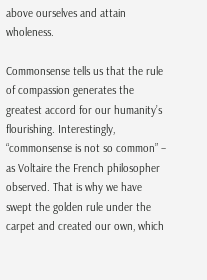above ourselves and attain wholeness.

Commonsense tells us that the rule of compassion generates the greatest accord for our humanity’s flourishing. Interestingly, “commonsense is not so common” – as Voltaire the French philosopher observed. That is why we have swept the golden rule under the carpet and created our own, which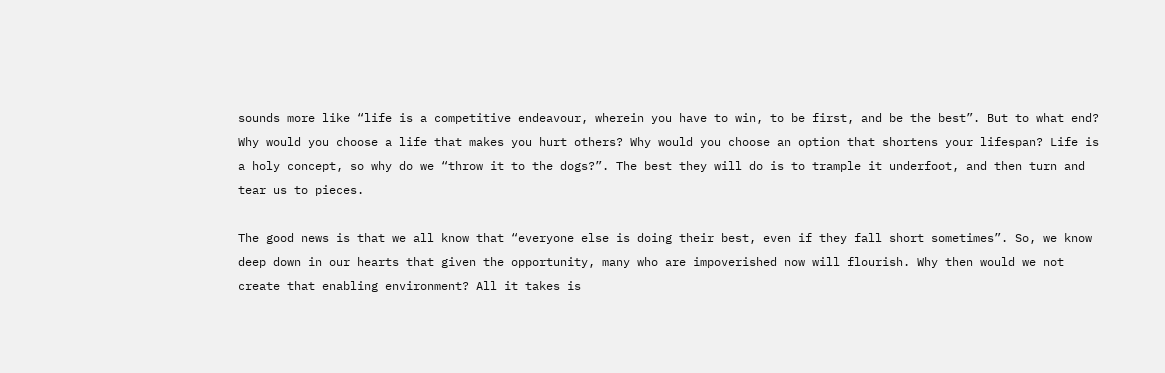sounds more like “life is a competitive endeavour, wherein you have to win, to be first, and be the best”. But to what end? Why would you choose a life that makes you hurt others? Why would you choose an option that shortens your lifespan? Life is a holy concept, so why do we “throw it to the dogs?”. The best they will do is to trample it underfoot, and then turn and tear us to pieces.

The good news is that we all know that “everyone else is doing their best, even if they fall short sometimes”. So, we know deep down in our hearts that given the opportunity, many who are impoverished now will flourish. Why then would we not create that enabling environment? All it takes is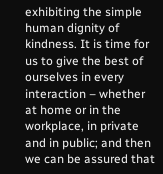exhibiting the simple human dignity of kindness. It is time for us to give the best of ourselves in every interaction – whether at home or in the workplace, in private and in public; and then we can be assured that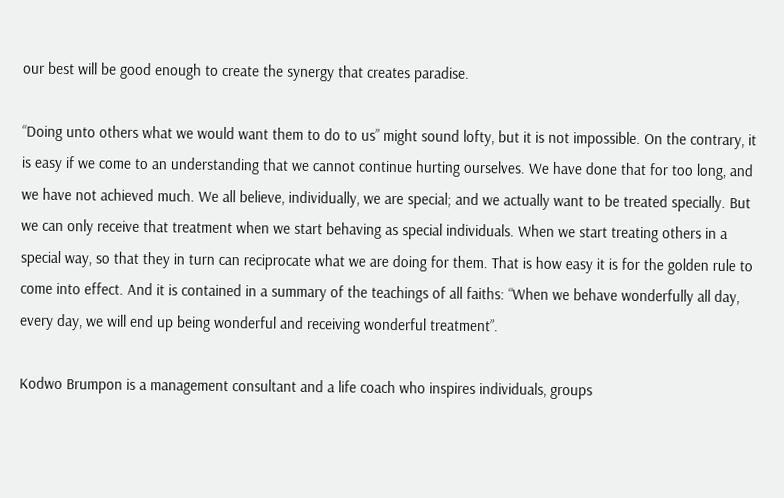our best will be good enough to create the synergy that creates paradise.

“Doing unto others what we would want them to do to us” might sound lofty, but it is not impossible. On the contrary, it is easy if we come to an understanding that we cannot continue hurting ourselves. We have done that for too long, and we have not achieved much. We all believe, individually, we are special; and we actually want to be treated specially. But we can only receive that treatment when we start behaving as special individuals. When we start treating others in a special way, so that they in turn can reciprocate what we are doing for them. That is how easy it is for the golden rule to come into effect. And it is contained in a summary of the teachings of all faiths: “When we behave wonderfully all day, every day, we will end up being wonderful and receiving wonderful treatment”.

Kodwo Brumpon is a management consultant and a life coach who inspires individuals, groups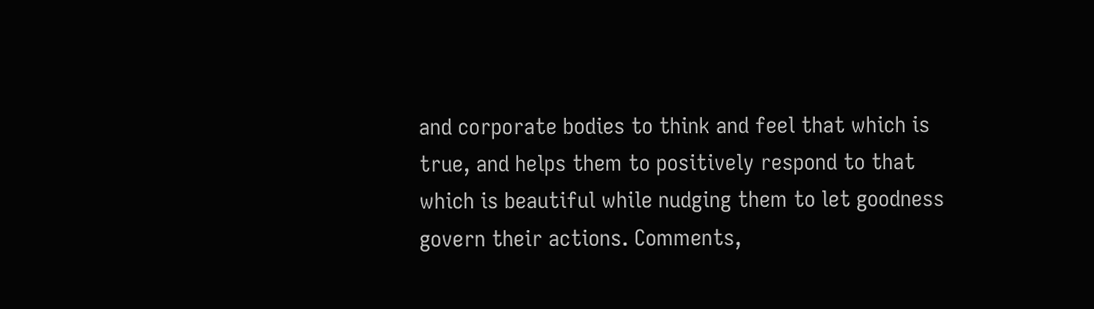and corporate bodies to think and feel that which is true, and helps them to positively respond to that which is beautiful while nudging them to let goodness govern their actions. Comments,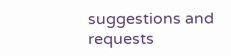suggestions and requests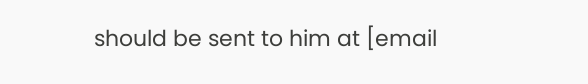should be sent to him at [email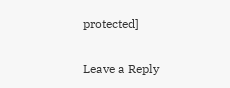protected]

Leave a Reply